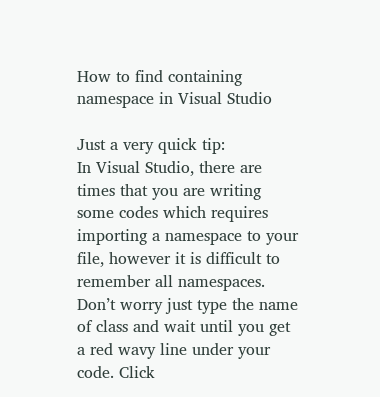How to find containing namespace in Visual Studio

Just a very quick tip:
In Visual Studio, there are times that you are writing some codes which requires importing a namespace to your file, however it is difficult to remember all namespaces. Don’t worry just type the name of class and wait until you get a red wavy line under your code. Click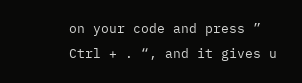on your code and press ” Ctrl + . “, and it gives u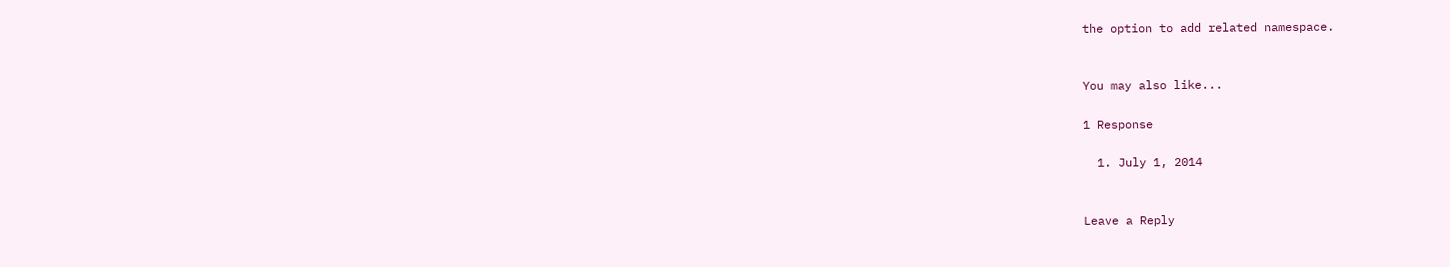the option to add related namespace.


You may also like...

1 Response

  1. July 1, 2014


Leave a Reply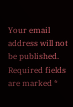Your email address will not be published. Required fields are marked *